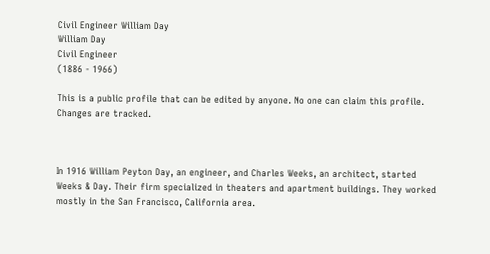Civil Engineer William Day
William Day
Civil Engineer
(1886 - 1966)

This is a public profile that can be edited by anyone. No one can claim this profile. Changes are tracked.



In 1916 William Peyton Day, an engineer, and Charles Weeks, an architect, started Weeks & Day. Their firm specialized in theaters and apartment buildings. They worked mostly in the San Francisco, California area.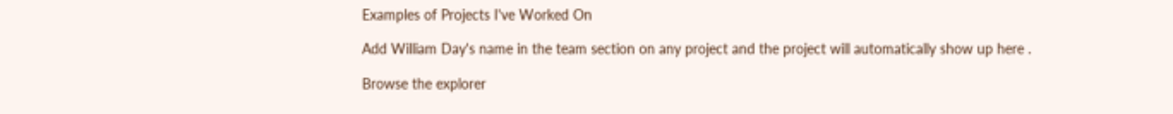Examples of Projects I've Worked On

Add William Day's name in the team section on any project and the project will automatically show up here .

Browse the explorer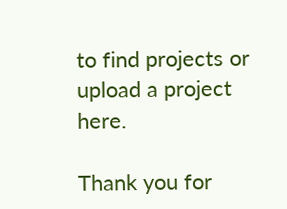to find projects or upload a project here.

Thank you for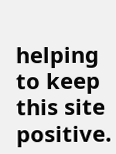helping to keep this site positive.